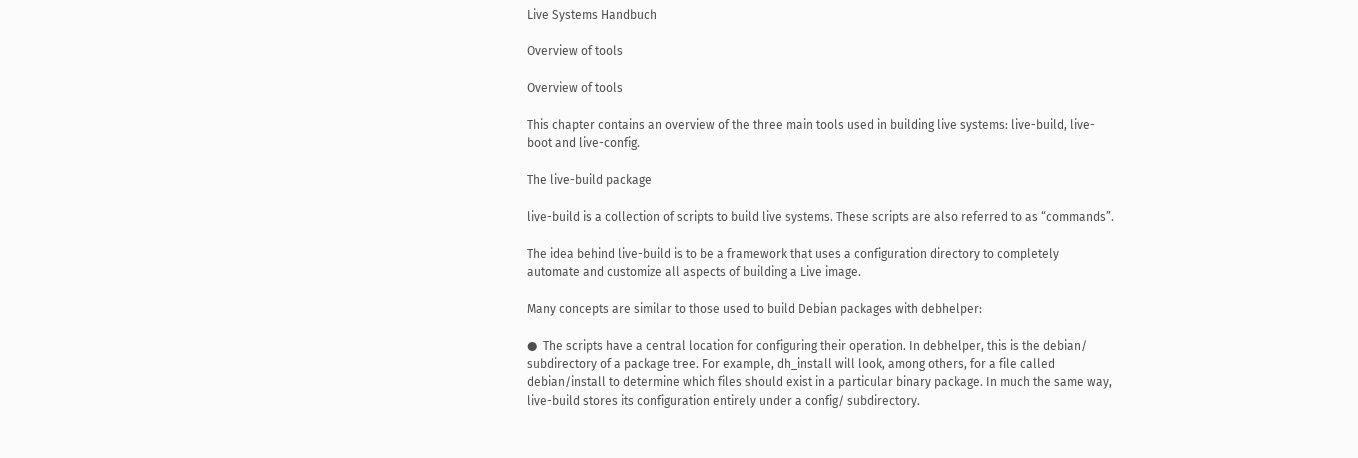Live Systems Handbuch

Overview of tools

Overview of tools

This chapter contains an overview of the three main tools used in building live systems: live-build, live-boot and live-config.

The live-build package

live-build is a collection of scripts to build live systems. These scripts are also referred to as “commands”.

The idea behind live-build is to be a framework that uses a configuration directory to completely automate and customize all aspects of building a Live image.

Many concepts are similar to those used to build Debian packages with debhelper:

●  The scripts have a central location for configuring their operation. In debhelper, this is the debian/ subdirectory of a package tree. For example, dh_install will look, among others, for a file called debian/install to determine which files should exist in a particular binary package. In much the same way, live-build stores its configuration entirely under a config/ subdirectory.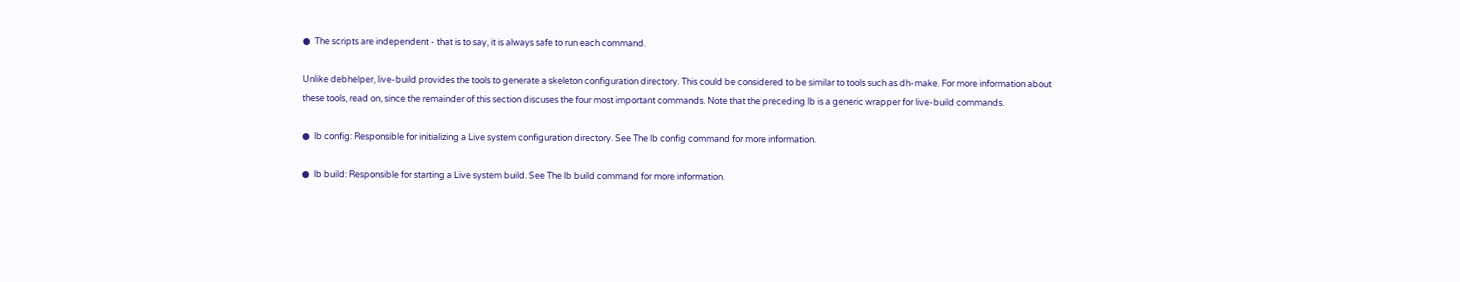●  The scripts are independent - that is to say, it is always safe to run each command.

Unlike debhelper, live-build provides the tools to generate a skeleton configuration directory. This could be considered to be similar to tools such as dh-make. For more information about these tools, read on, since the remainder of this section discuses the four most important commands. Note that the preceding lb is a generic wrapper for live-build commands.

●  lb config: Responsible for initializing a Live system configuration directory. See The lb config command for more information.

●  lb build: Responsible for starting a Live system build. See The lb build command for more information.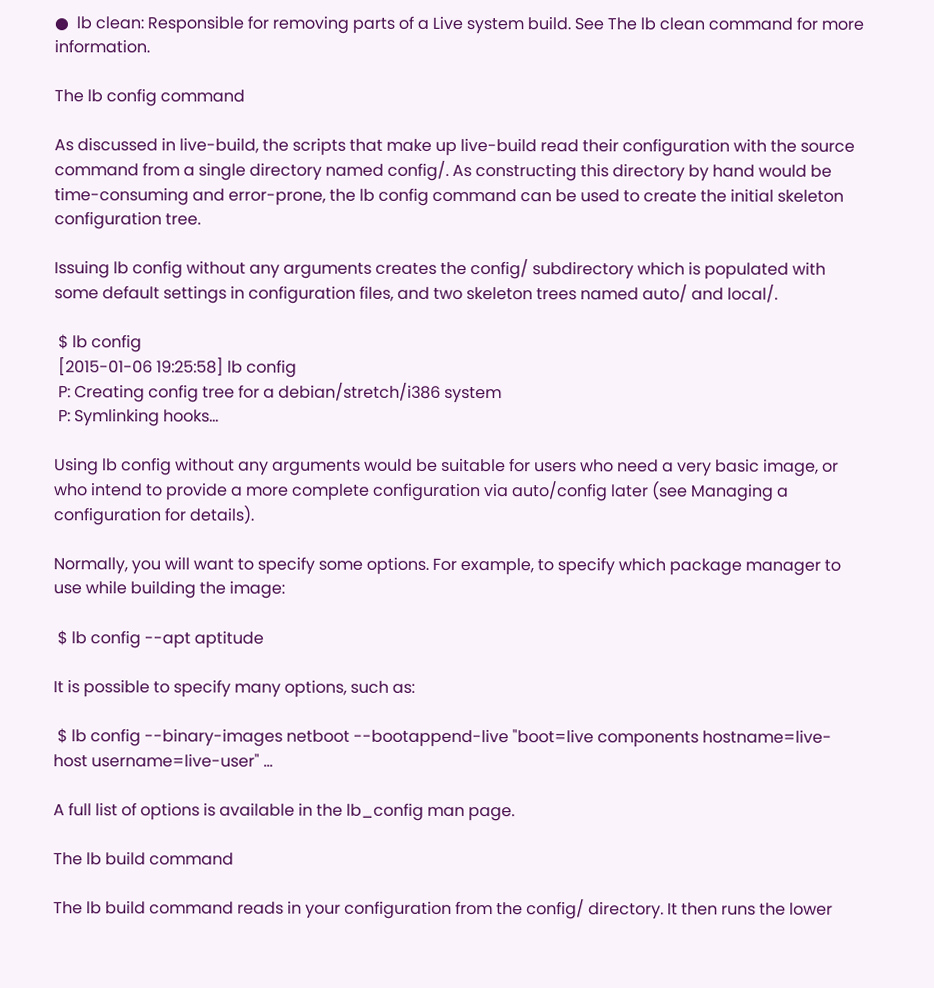●  lb clean: Responsible for removing parts of a Live system build. See The lb clean command for more information.

The lb config command

As discussed in live-build, the scripts that make up live-build read their configuration with the source command from a single directory named config/. As constructing this directory by hand would be time-consuming and error-prone, the lb config command can be used to create the initial skeleton configuration tree.

Issuing lb config without any arguments creates the config/ subdirectory which is populated with some default settings in configuration files, and two skeleton trees named auto/ and local/.

 $ lb config
 [2015-01-06 19:25:58] lb config
 P: Creating config tree for a debian/stretch/i386 system
 P: Symlinking hooks...

Using lb config without any arguments would be suitable for users who need a very basic image, or who intend to provide a more complete configuration via auto/config later (see Managing a configuration for details).

Normally, you will want to specify some options. For example, to specify which package manager to use while building the image:

 $ lb config --apt aptitude

It is possible to specify many options, such as:

 $ lb config --binary-images netboot --bootappend-live "boot=live components hostname=live-host username=live-user" ...

A full list of options is available in the lb_config man page.

The lb build command

The lb build command reads in your configuration from the config/ directory. It then runs the lower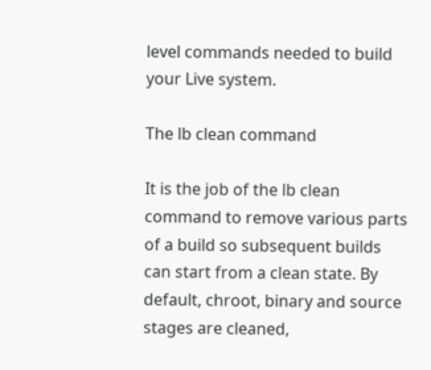level commands needed to build your Live system.

The lb clean command

It is the job of the lb clean command to remove various parts of a build so subsequent builds can start from a clean state. By default, chroot, binary and source stages are cleaned,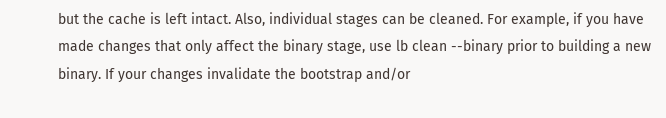but the cache is left intact. Also, individual stages can be cleaned. For example, if you have made changes that only affect the binary stage, use lb clean --binary prior to building a new binary. If your changes invalidate the bootstrap and/or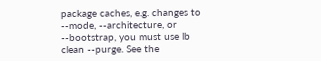package caches, e.g. changes to --mode, --architecture, or --bootstrap, you must use lb clean --purge. See the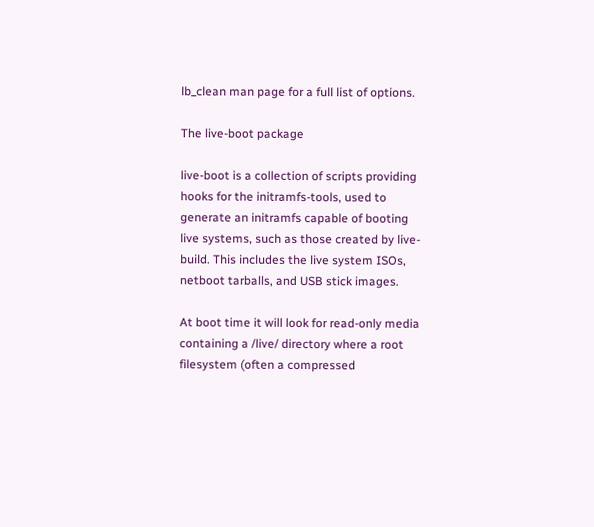lb_clean man page for a full list of options.

The live-boot package

live-boot is a collection of scripts providing hooks for the initramfs-tools, used to generate an initramfs capable of booting live systems, such as those created by live-build. This includes the live system ISOs, netboot tarballs, and USB stick images.

At boot time it will look for read-only media containing a /live/ directory where a root filesystem (often a compressed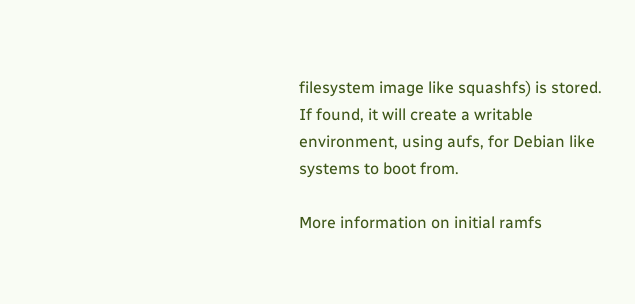filesystem image like squashfs) is stored. If found, it will create a writable environment, using aufs, for Debian like systems to boot from.

More information on initial ramfs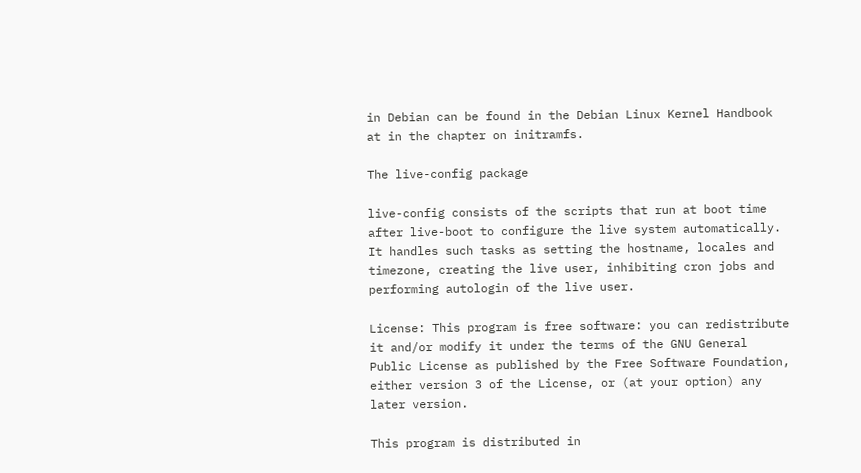in Debian can be found in the Debian Linux Kernel Handbook at in the chapter on initramfs.

The live-config package

live-config consists of the scripts that run at boot time after live-boot to configure the live system automatically. It handles such tasks as setting the hostname, locales and timezone, creating the live user, inhibiting cron jobs and performing autologin of the live user.

License: This program is free software: you can redistribute it and/or modify it under the terms of the GNU General Public License as published by the Free Software Foundation, either version 3 of the License, or (at your option) any later version.

This program is distributed in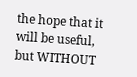the hope that it will be useful, but WITHOUT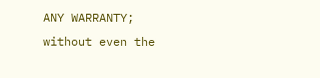ANY WARRANTY; without even the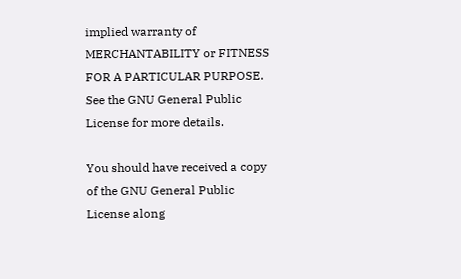implied warranty of MERCHANTABILITY or FITNESS FOR A PARTICULAR PURPOSE. See the GNU General Public License for more details.

You should have received a copy of the GNU General Public License along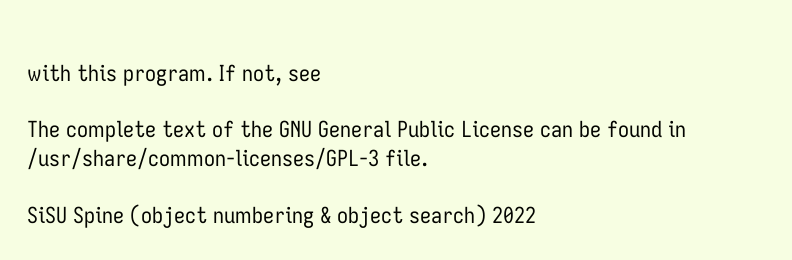with this program. If not, see

The complete text of the GNU General Public License can be found in /usr/share/common-licenses/GPL-3 file.

SiSU Spine (object numbering & object search) 2022